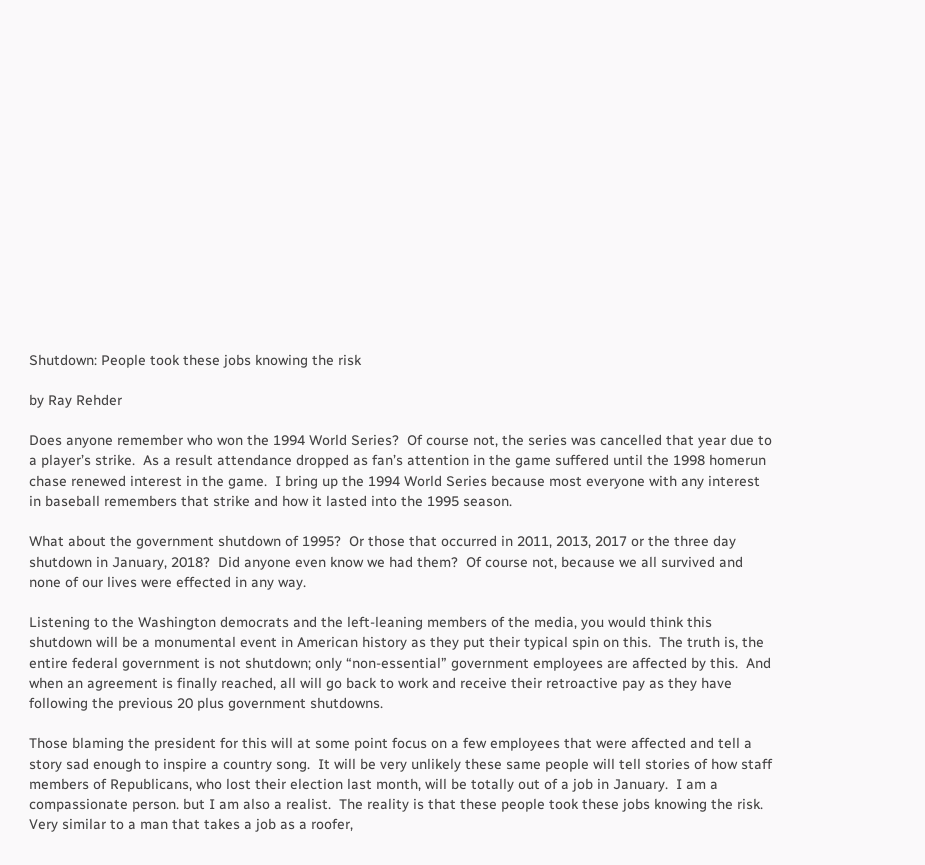Shutdown: People took these jobs knowing the risk

by Ray Rehder

Does anyone remember who won the 1994 World Series?  Of course not, the series was cancelled that year due to a player’s strike.  As a result attendance dropped as fan’s attention in the game suffered until the 1998 homerun chase renewed interest in the game.  I bring up the 1994 World Series because most everyone with any interest in baseball remembers that strike and how it lasted into the 1995 season.

What about the government shutdown of 1995?  Or those that occurred in 2011, 2013, 2017 or the three day shutdown in January, 2018?  Did anyone even know we had them?  Of course not, because we all survived and none of our lives were effected in any way.

Listening to the Washington democrats and the left-leaning members of the media, you would think this shutdown will be a monumental event in American history as they put their typical spin on this.  The truth is, the entire federal government is not shutdown; only “non-essential” government employees are affected by this.  And when an agreement is finally reached, all will go back to work and receive their retroactive pay as they have following the previous 20 plus government shutdowns.

Those blaming the president for this will at some point focus on a few employees that were affected and tell a story sad enough to inspire a country song.  It will be very unlikely these same people will tell stories of how staff members of Republicans, who lost their election last month, will be totally out of a job in January.  I am a compassionate person. but I am also a realist.  The reality is that these people took these jobs knowing the risk.  Very similar to a man that takes a job as a roofer,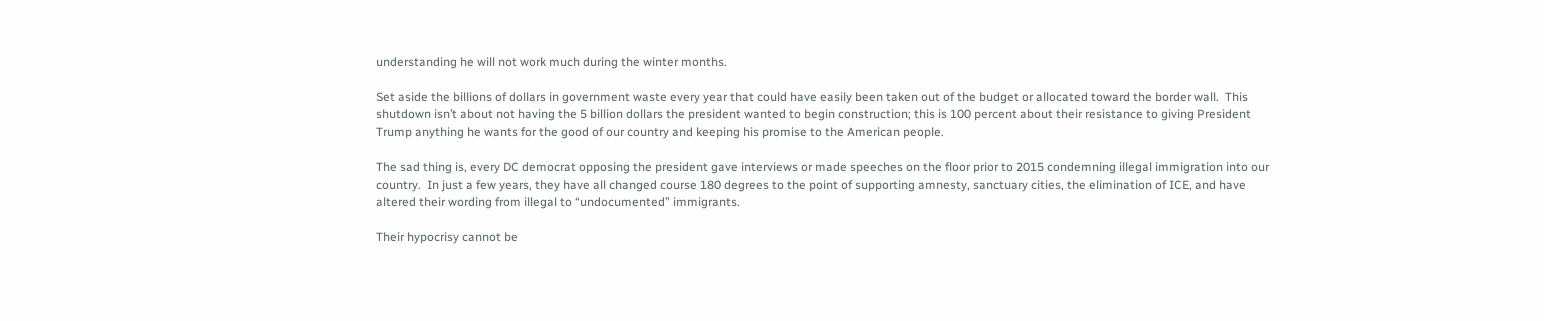understanding he will not work much during the winter months.

Set aside the billions of dollars in government waste every year that could have easily been taken out of the budget or allocated toward the border wall.  This shutdown isn’t about not having the 5 billion dollars the president wanted to begin construction; this is 100 percent about their resistance to giving President Trump anything he wants for the good of our country and keeping his promise to the American people.

The sad thing is, every DC democrat opposing the president gave interviews or made speeches on the floor prior to 2015 condemning illegal immigration into our country.  In just a few years, they have all changed course 180 degrees to the point of supporting amnesty, sanctuary cities, the elimination of ICE, and have altered their wording from illegal to “undocumented” immigrants.

Their hypocrisy cannot be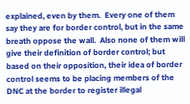explained, even by them.  Every one of them say they are for border control, but in the same breath oppose the wall.  Also none of them will give their definition of border control; but based on their opposition, their idea of border control seems to be placing members of the DNC at the border to register illegal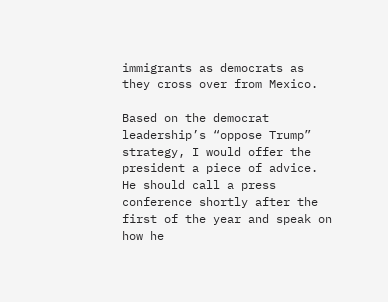immigrants as democrats as they cross over from Mexico.

Based on the democrat leadership’s “oppose Trump” strategy, I would offer the president a piece of advice.  He should call a press conference shortly after the first of the year and speak on how he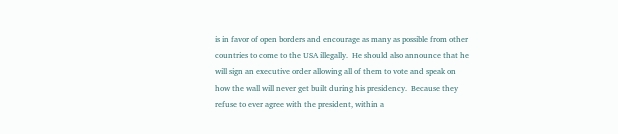is in favor of open borders and encourage as many as possible from other countries to come to the USA illegally.  He should also announce that he will sign an executive order allowing all of them to vote and speak on how the wall will never get built during his presidency.  Because they refuse to ever agree with the president, within a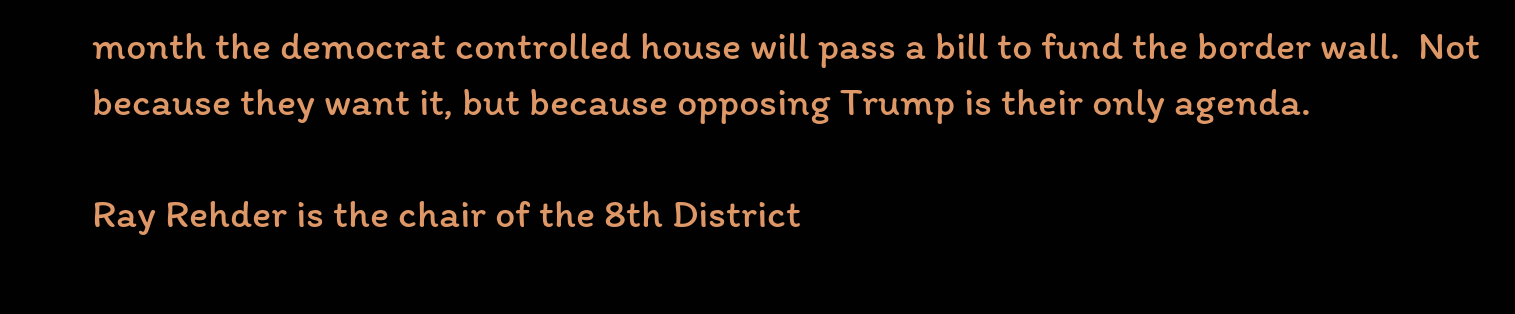month the democrat controlled house will pass a bill to fund the border wall.  Not because they want it, but because opposing Trump is their only agenda.

Ray Rehder is the chair of the 8th District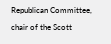Republican Committee, chair of the Scott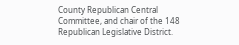County Republican Central Committee, and chair of the 148 Republican Legislative District.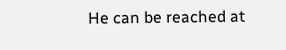He can be reached at